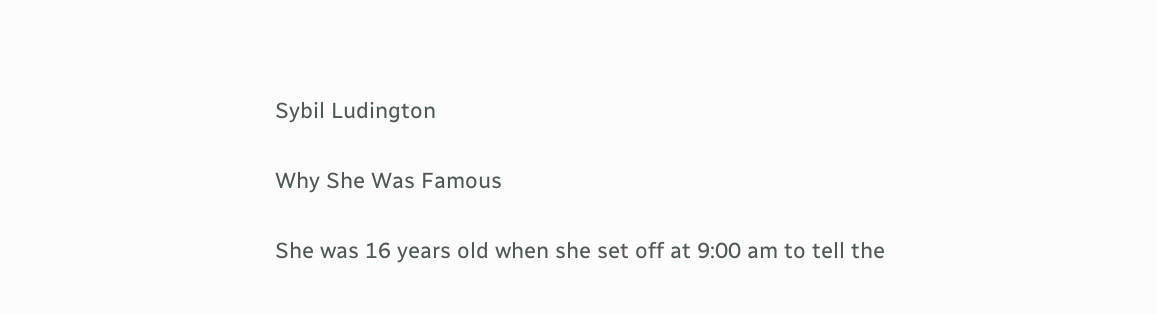Sybil Ludington

Why She Was Famous

She was 16 years old when she set off at 9:00 am to tell the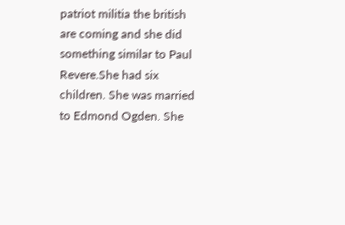patriot militia the british are coming and she did something similar to Paul Revere.She had six children. She was married to Edmond Ogden. She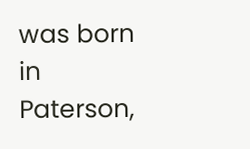was born in Paterson,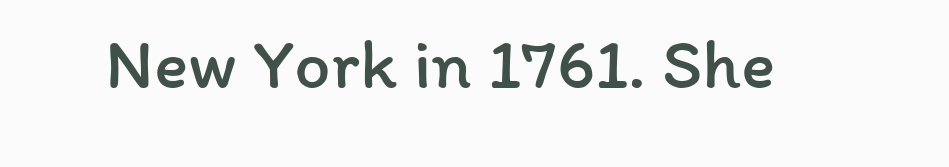New York in 1761. She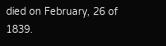died on February, 26 of 1839.